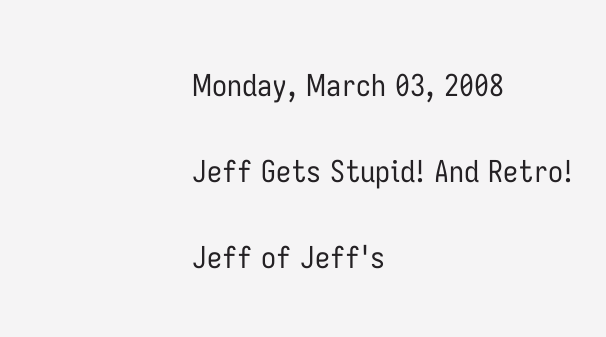Monday, March 03, 2008

Jeff Gets Stupid! And Retro!

Jeff of Jeff's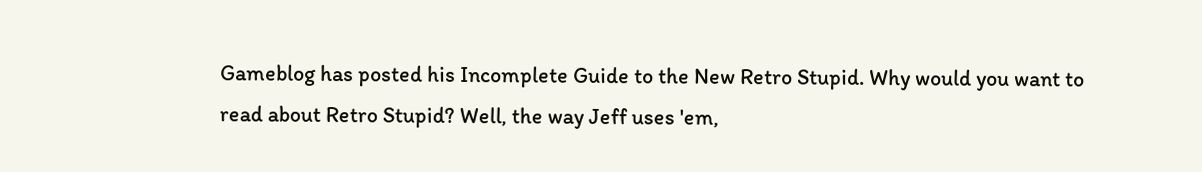Gameblog has posted his Incomplete Guide to the New Retro Stupid. Why would you want to read about Retro Stupid? Well, the way Jeff uses 'em,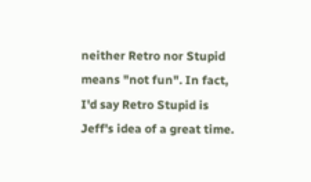neither Retro nor Stupid means "not fun". In fact, I'd say Retro Stupid is Jeff's idea of a great time.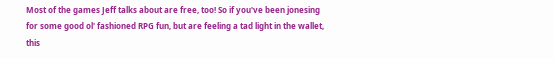Most of the games Jeff talks about are free, too! So if you've been jonesing for some good ol' fashioned RPG fun, but are feeling a tad light in the wallet, this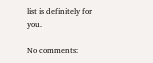list is definitely for you.

No comments: